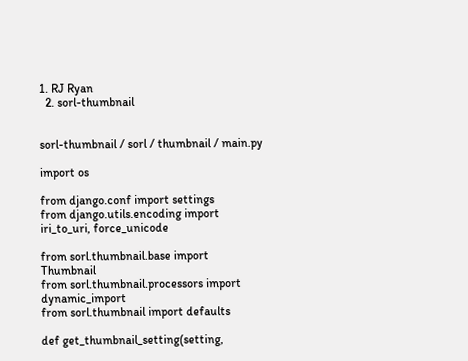1. RJ Ryan
  2. sorl-thumbnail


sorl-thumbnail / sorl / thumbnail / main.py

import os

from django.conf import settings
from django.utils.encoding import iri_to_uri, force_unicode

from sorl.thumbnail.base import Thumbnail
from sorl.thumbnail.processors import dynamic_import
from sorl.thumbnail import defaults

def get_thumbnail_setting(setting,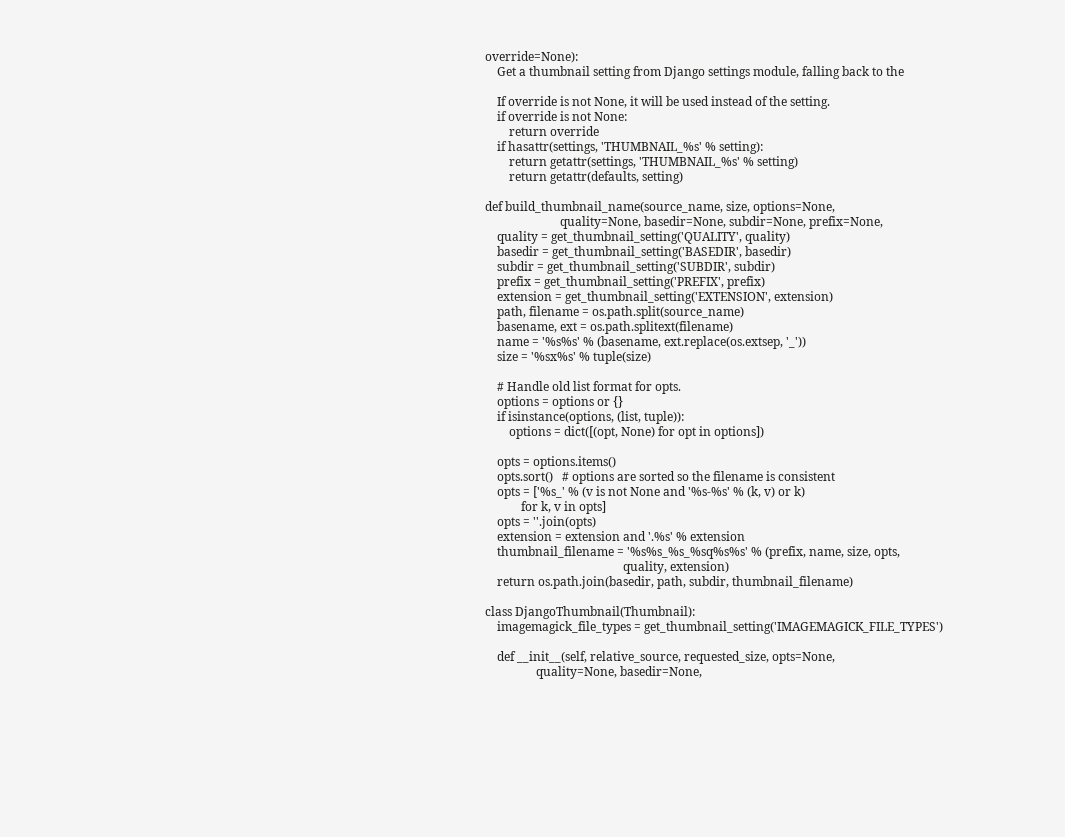override=None):
    Get a thumbnail setting from Django settings module, falling back to the

    If override is not None, it will be used instead of the setting.
    if override is not None:
        return override
    if hasattr(settings, 'THUMBNAIL_%s' % setting):
        return getattr(settings, 'THUMBNAIL_%s' % setting)
        return getattr(defaults, setting)

def build_thumbnail_name(source_name, size, options=None,
                         quality=None, basedir=None, subdir=None, prefix=None,
    quality = get_thumbnail_setting('QUALITY', quality)
    basedir = get_thumbnail_setting('BASEDIR', basedir)
    subdir = get_thumbnail_setting('SUBDIR', subdir)
    prefix = get_thumbnail_setting('PREFIX', prefix)
    extension = get_thumbnail_setting('EXTENSION', extension)
    path, filename = os.path.split(source_name)
    basename, ext = os.path.splitext(filename)
    name = '%s%s' % (basename, ext.replace(os.extsep, '_'))
    size = '%sx%s' % tuple(size)

    # Handle old list format for opts.
    options = options or {}
    if isinstance(options, (list, tuple)):
        options = dict([(opt, None) for opt in options])

    opts = options.items()
    opts.sort()   # options are sorted so the filename is consistent
    opts = ['%s_' % (v is not None and '%s-%s' % (k, v) or k)
            for k, v in opts]
    opts = ''.join(opts)
    extension = extension and '.%s' % extension
    thumbnail_filename = '%s%s_%s_%sq%s%s' % (prefix, name, size, opts,
                                              quality, extension)
    return os.path.join(basedir, path, subdir, thumbnail_filename)

class DjangoThumbnail(Thumbnail):
    imagemagick_file_types = get_thumbnail_setting('IMAGEMAGICK_FILE_TYPES')

    def __init__(self, relative_source, requested_size, opts=None,
                 quality=None, basedir=None,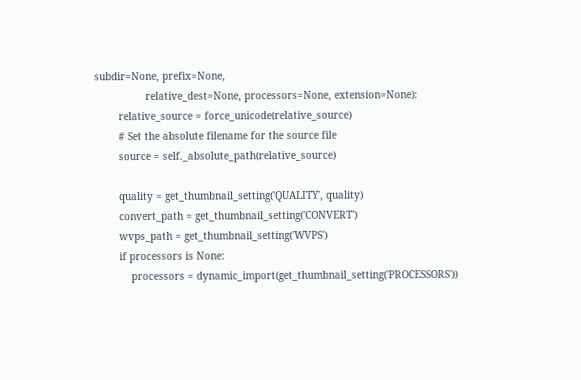subdir=None, prefix=None,
                 relative_dest=None, processors=None, extension=None):
        relative_source = force_unicode(relative_source)
        # Set the absolute filename for the source file
        source = self._absolute_path(relative_source)

        quality = get_thumbnail_setting('QUALITY', quality)
        convert_path = get_thumbnail_setting('CONVERT')
        wvps_path = get_thumbnail_setting('WVPS')
        if processors is None:
            processors = dynamic_import(get_thumbnail_setting('PROCESSORS'))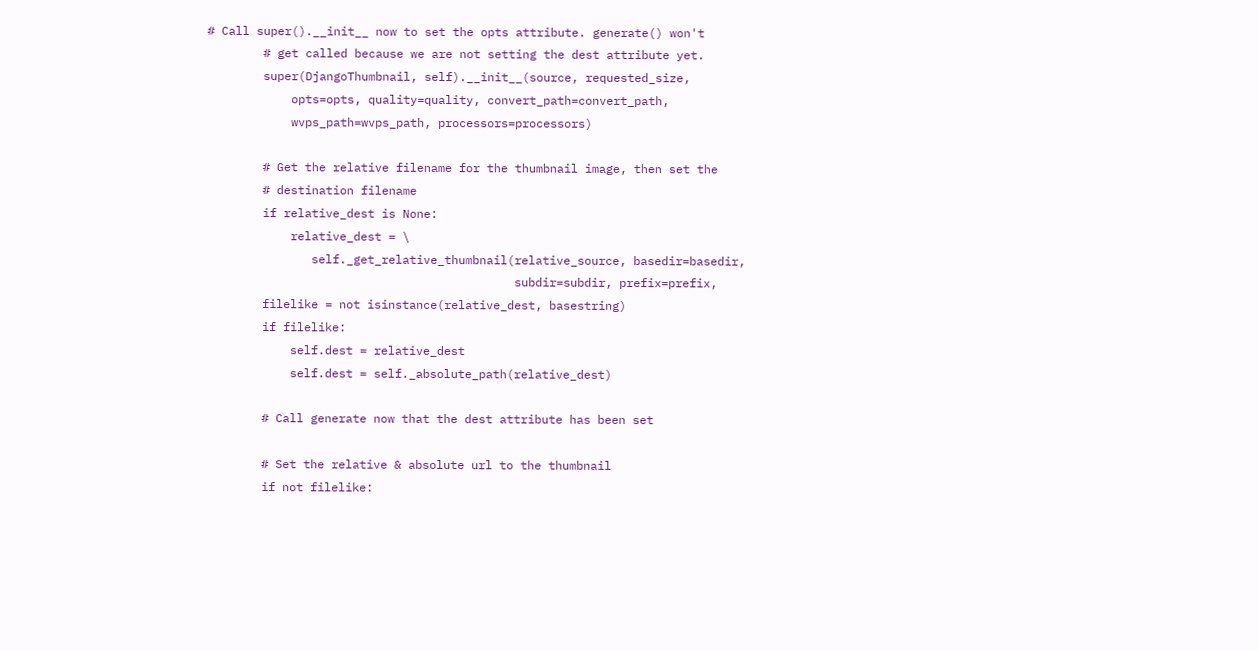# Call super().__init__ now to set the opts attribute. generate() won't
        # get called because we are not setting the dest attribute yet.
        super(DjangoThumbnail, self).__init__(source, requested_size,
            opts=opts, quality=quality, convert_path=convert_path,
            wvps_path=wvps_path, processors=processors)

        # Get the relative filename for the thumbnail image, then set the
        # destination filename
        if relative_dest is None:
            relative_dest = \
               self._get_relative_thumbnail(relative_source, basedir=basedir,
                                            subdir=subdir, prefix=prefix,
        filelike = not isinstance(relative_dest, basestring)
        if filelike:
            self.dest = relative_dest
            self.dest = self._absolute_path(relative_dest)

        # Call generate now that the dest attribute has been set

        # Set the relative & absolute url to the thumbnail
        if not filelike: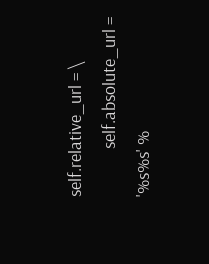self.relative_url = \
            self.absolute_url = '%s%s' %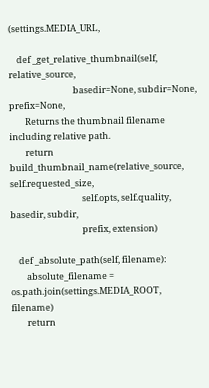(settings.MEDIA_URL,

    def _get_relative_thumbnail(self, relative_source,
                                basedir=None, subdir=None, prefix=None,
        Returns the thumbnail filename including relative path.
        return build_thumbnail_name(relative_source, self.requested_size,
                                    self.opts, self.quality, basedir, subdir,
                                    prefix, extension)

    def _absolute_path(self, filename):
        absolute_filename = os.path.join(settings.MEDIA_ROOT, filename)
        return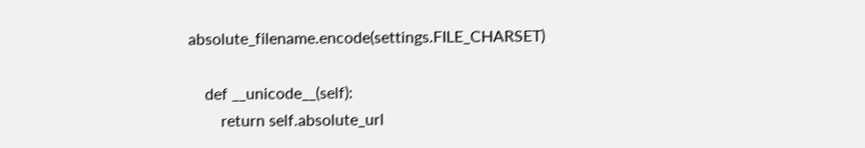absolute_filename.encode(settings.FILE_CHARSET)

    def __unicode__(self):
        return self.absolute_url